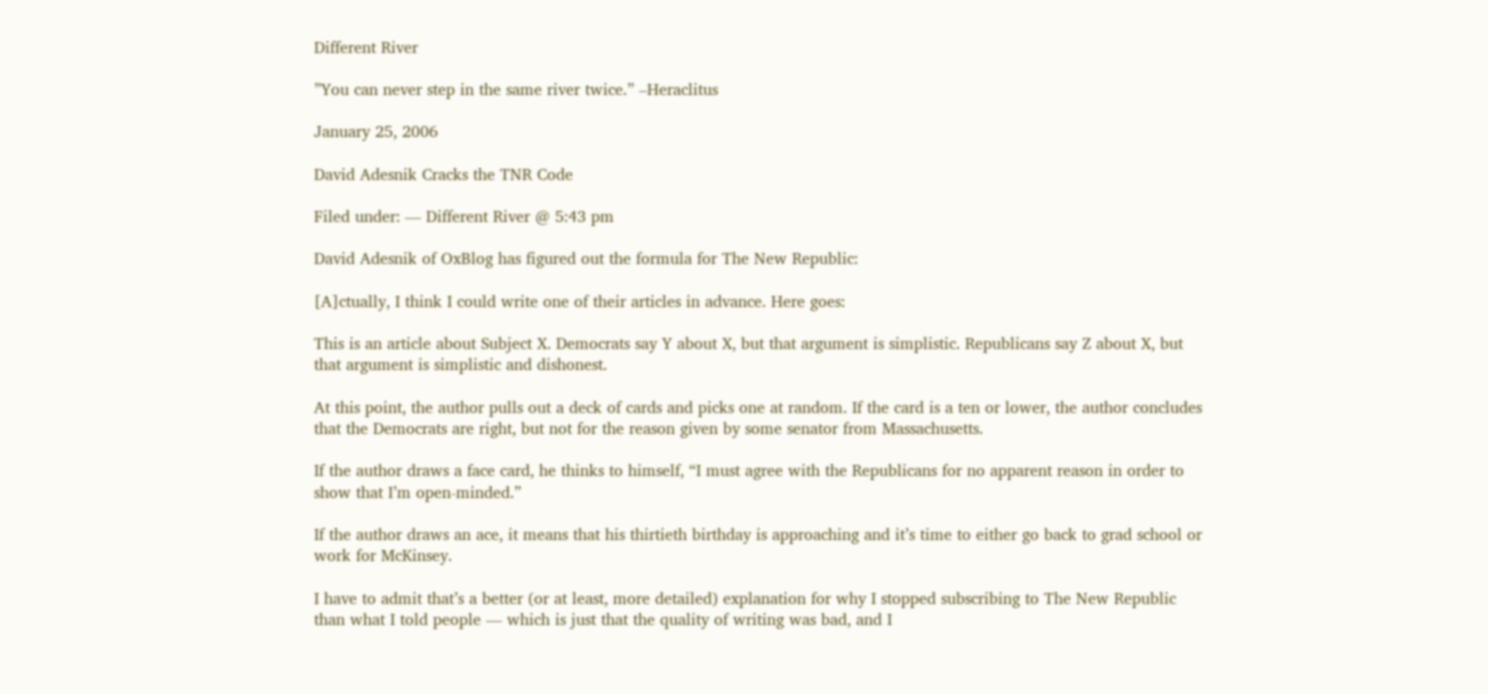Different River

”You can never step in the same river twice.” –Heraclitus

January 25, 2006

David Adesnik Cracks the TNR Code

Filed under: — Different River @ 5:43 pm

David Adesnik of OxBlog has figured out the formula for The New Republic:

[A]ctually, I think I could write one of their articles in advance. Here goes:

This is an article about Subject X. Democrats say Y about X, but that argument is simplistic. Republicans say Z about X, but that argument is simplistic and dishonest.

At this point, the author pulls out a deck of cards and picks one at random. If the card is a ten or lower, the author concludes that the Democrats are right, but not for the reason given by some senator from Massachusetts.

If the author draws a face card, he thinks to himself, “I must agree with the Republicans for no apparent reason in order to show that I’m open-minded.”

If the author draws an ace, it means that his thirtieth birthday is approaching and it’s time to either go back to grad school or work for McKinsey.

I have to admit that’s a better (or at least, more detailed) explanation for why I stopped subscribing to The New Republic than what I told people — which is just that the quality of writing was bad, and I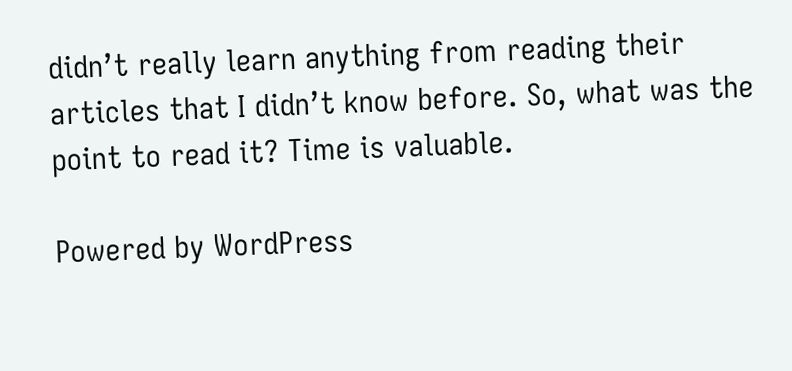didn’t really learn anything from reading their articles that I didn’t know before. So, what was the point to read it? Time is valuable.

Powered by WordPress